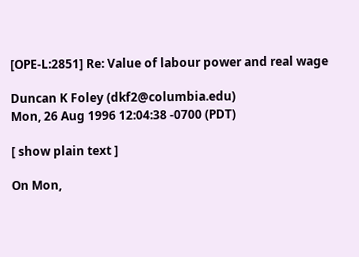[OPE-L:2851] Re: Value of labour power and real wage

Duncan K Foley (dkf2@columbia.edu)
Mon, 26 Aug 1996 12:04:38 -0700 (PDT)

[ show plain text ]

On Mon,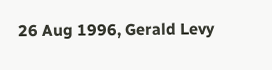26 Aug 1996, Gerald Levy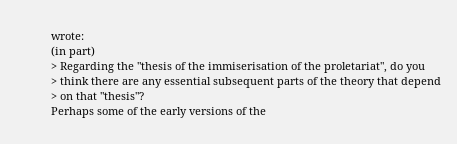wrote:
(in part)
> Regarding the "thesis of the immiserisation of the proletariat", do you
> think there are any essential subsequent parts of the theory that depend
> on that "thesis"?
Perhaps some of the early versions of the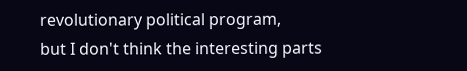revolutionary political program,
but I don't think the interesting parts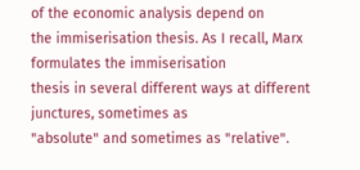of the economic analysis depend on
the immiserisation thesis. As I recall, Marx formulates the immiserisation
thesis in several different ways at different junctures, sometimes as
"absolute" and sometimes as "relative".